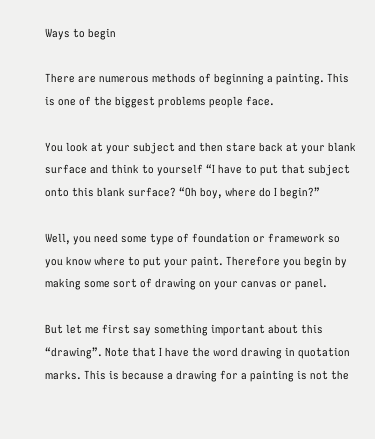Ways to begin

There are numerous methods of beginning a painting. This is one of the biggest problems people face.

You look at your subject and then stare back at your blank surface and think to yourself “I have to put that subject onto this blank surface? “Oh boy, where do I begin?”

Well, you need some type of foundation or framework so you know where to put your paint. Therefore you begin by making some sort of drawing on your canvas or panel.

But let me first say something important about this “drawing”. Note that I have the word drawing in quotation marks. This is because a drawing for a painting is not the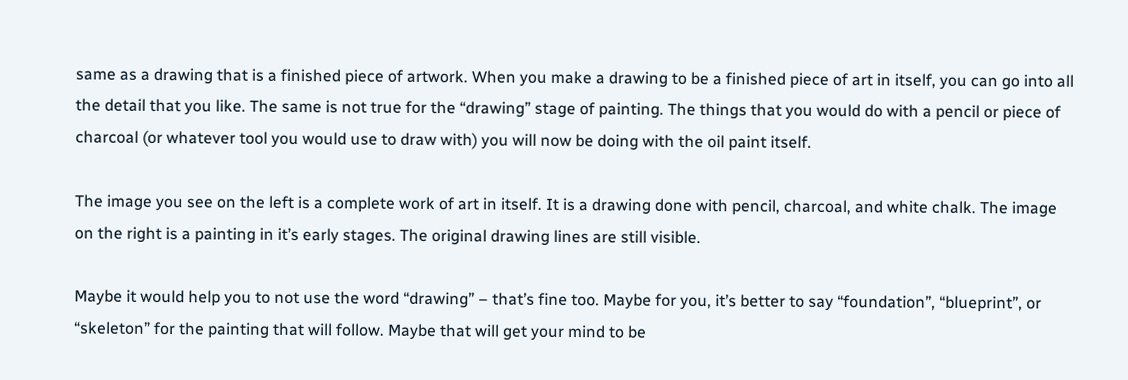same as a drawing that is a finished piece of artwork. When you make a drawing to be a finished piece of art in itself, you can go into all the detail that you like. The same is not true for the “drawing” stage of painting. The things that you would do with a pencil or piece of charcoal (or whatever tool you would use to draw with) you will now be doing with the oil paint itself.

The image you see on the left is a complete work of art in itself. It is a drawing done with pencil, charcoal, and white chalk. The image on the right is a painting in it’s early stages. The original drawing lines are still visible.

Maybe it would help you to not use the word “drawing” – that’s fine too. Maybe for you, it’s better to say “foundation”, “blueprint”, or “skeleton” for the painting that will follow. Maybe that will get your mind to be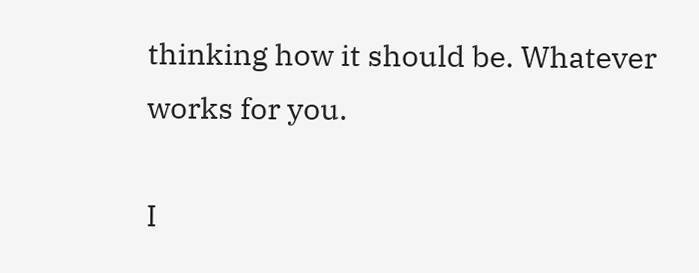thinking how it should be. Whatever works for you.

I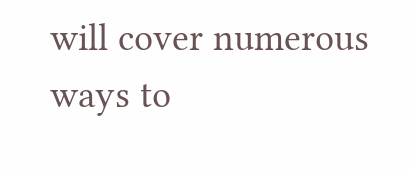will cover numerous ways to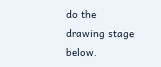do the drawing stage below.